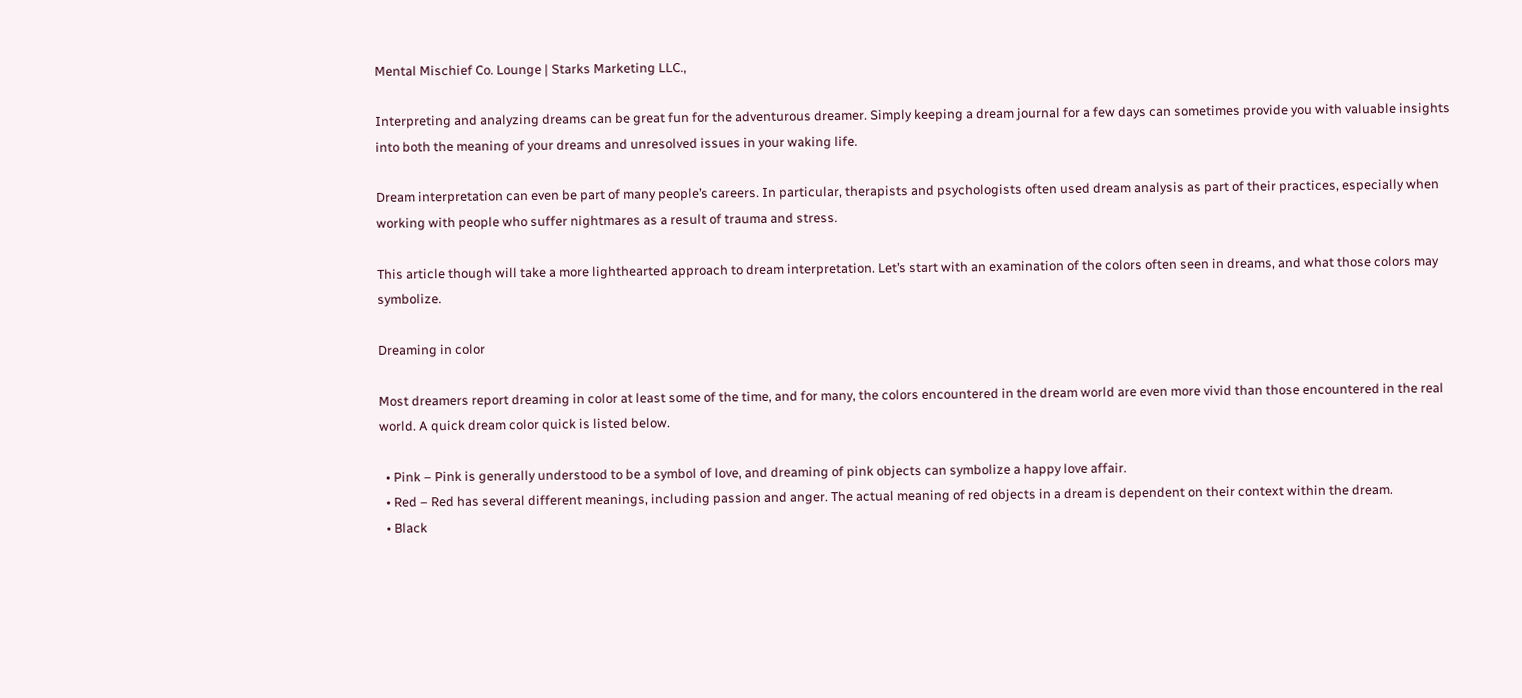Mental Mischief Co. Lounge | Starks Marketing LLC.,

Interpreting and analyzing dreams can be great fun for the adventurous dreamer. Simply keeping a dream journal for a few days can sometimes provide you with valuable insights into both the meaning of your dreams and unresolved issues in your waking life.

Dream interpretation can even be part of many people’s careers. In particular, therapists and psychologists often used dream analysis as part of their practices, especially when working with people who suffer nightmares as a result of trauma and stress.

This article though will take a more lighthearted approach to dream interpretation. Let’s start with an examination of the colors often seen in dreams, and what those colors may symbolize.

Dreaming in color

Most dreamers report dreaming in color at least some of the time, and for many, the colors encountered in the dream world are even more vivid than those encountered in the real world. A quick dream color quick is listed below.

  • Pink – Pink is generally understood to be a symbol of love, and dreaming of pink objects can symbolize a happy love affair.
  • Red – Red has several different meanings, including passion and anger. The actual meaning of red objects in a dream is dependent on their context within the dream.
  • Black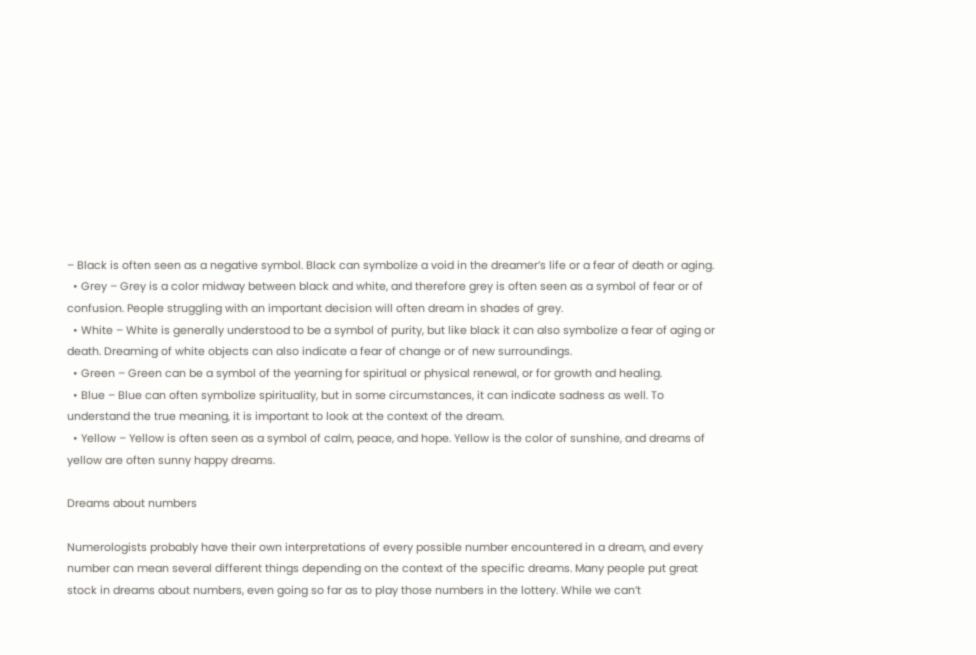– Black is often seen as a negative symbol. Black can symbolize a void in the dreamer’s life or a fear of death or aging.
  • Grey – Grey is a color midway between black and white, and therefore grey is often seen as a symbol of fear or of confusion. People struggling with an important decision will often dream in shades of grey.
  • White – White is generally understood to be a symbol of purity, but like black it can also symbolize a fear of aging or death. Dreaming of white objects can also indicate a fear of change or of new surroundings.
  • Green – Green can be a symbol of the yearning for spiritual or physical renewal, or for growth and healing.
  • Blue – Blue can often symbolize spirituality, but in some circumstances, it can indicate sadness as well. To understand the true meaning, it is important to look at the context of the dream.
  • Yellow – Yellow is often seen as a symbol of calm, peace, and hope. Yellow is the color of sunshine, and dreams of yellow are often sunny happy dreams.

Dreams about numbers

Numerologists probably have their own interpretations of every possible number encountered in a dream, and every number can mean several different things depending on the context of the specific dreams. Many people put great stock in dreams about numbers, even going so far as to play those numbers in the lottery. While we can’t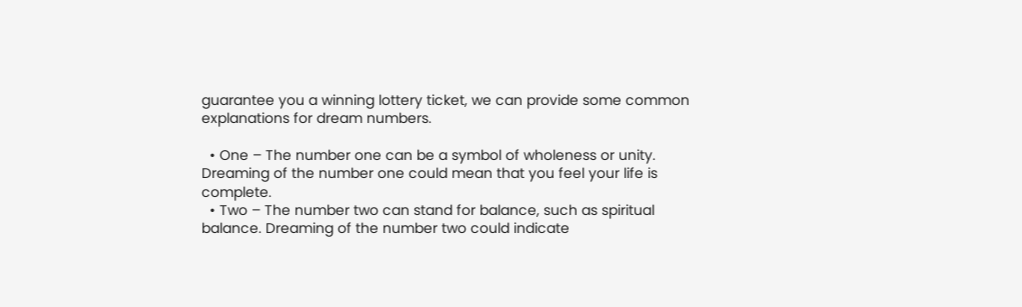guarantee you a winning lottery ticket, we can provide some common explanations for dream numbers.

  • One – The number one can be a symbol of wholeness or unity. Dreaming of the number one could mean that you feel your life is complete.
  • Two – The number two can stand for balance, such as spiritual balance. Dreaming of the number two could indicate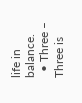life in balance.
  • Three – Three is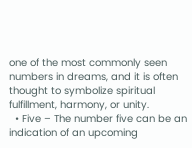one of the most commonly seen numbers in dreams, and it is often thought to symbolize spiritual fulfillment, harmony, or unity.
  • Five – The number five can be an indication of an upcoming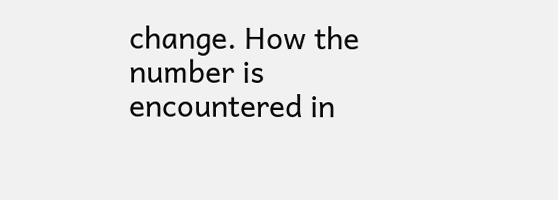change. How the number is encountered in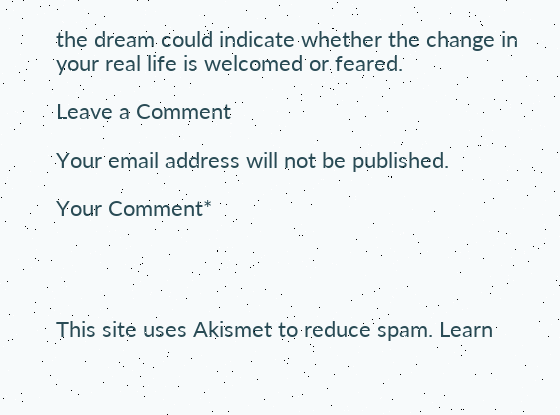the dream could indicate whether the change in your real life is welcomed or feared.

Leave a Comment

Your email address will not be published.

Your Comment*




This site uses Akismet to reduce spam. Learn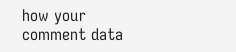how your comment data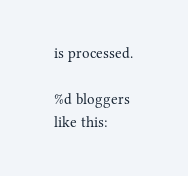is processed.

%d bloggers like this: